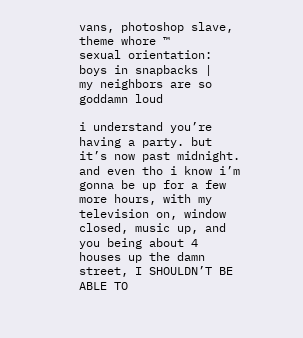vans, photoshop slave, theme whore ™
sexual orientation: boys in snapbacks |
my neighbors are so goddamn loud

i understand you’re having a party. but it’s now past midnight. and even tho i know i’m gonna be up for a few more hours, with my television on, window closed, music up, and you being about 4 houses up the damn street, I SHOULDN’T BE ABLE TO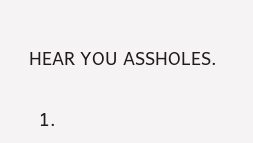HEAR YOU ASSHOLES.

  1.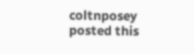coltnposey posted this